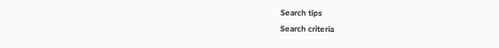Search tips
Search criteria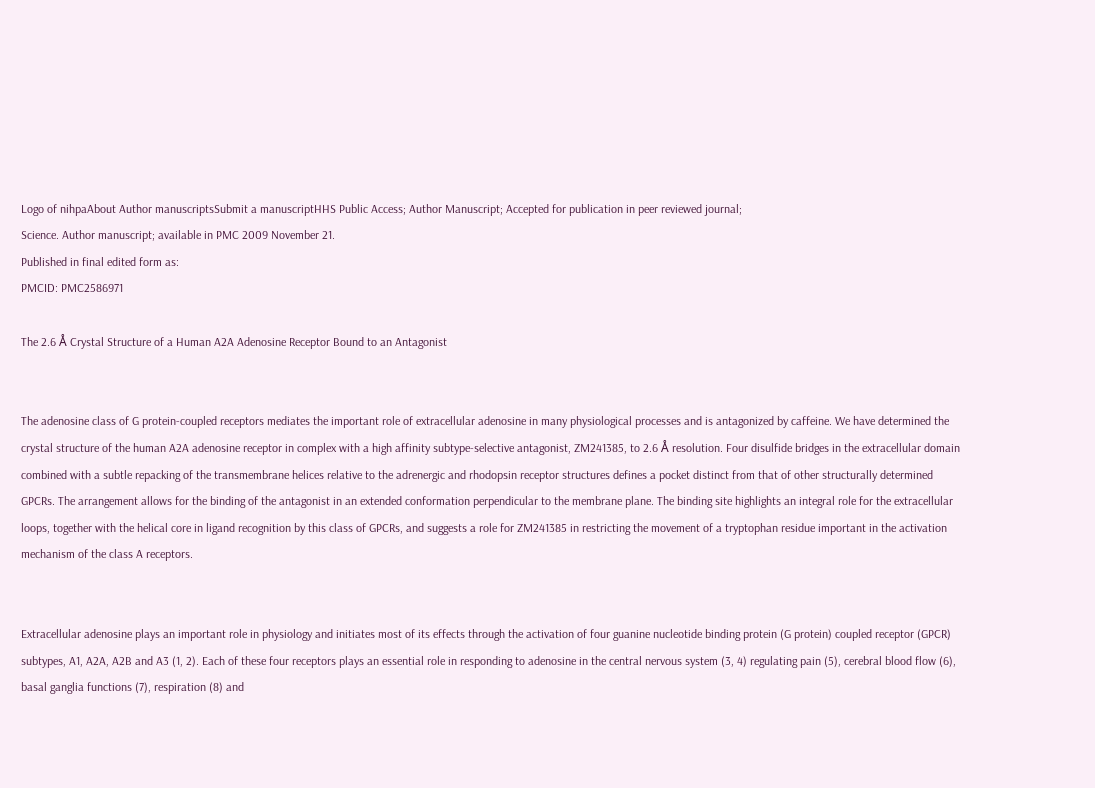Logo of nihpaAbout Author manuscriptsSubmit a manuscriptHHS Public Access; Author Manuscript; Accepted for publication in peer reviewed journal;
Science. Author manuscript; available in PMC 2009 November 21.
Published in final edited form as:
PMCID: PMC2586971

The 2.6 Å Crystal Structure of a Human A2A Adenosine Receptor Bound to an Antagonist


The adenosine class of G protein-coupled receptors mediates the important role of extracellular adenosine in many physiological processes and is antagonized by caffeine. We have determined the crystal structure of the human A2A adenosine receptor in complex with a high affinity subtype-selective antagonist, ZM241385, to 2.6 Å resolution. Four disulfide bridges in the extracellular domain combined with a subtle repacking of the transmembrane helices relative to the adrenergic and rhodopsin receptor structures defines a pocket distinct from that of other structurally determined GPCRs. The arrangement allows for the binding of the antagonist in an extended conformation perpendicular to the membrane plane. The binding site highlights an integral role for the extracellular loops, together with the helical core in ligand recognition by this class of GPCRs, and suggests a role for ZM241385 in restricting the movement of a tryptophan residue important in the activation mechanism of the class A receptors.


Extracellular adenosine plays an important role in physiology and initiates most of its effects through the activation of four guanine nucleotide binding protein (G protein) coupled receptor (GPCR) subtypes, A1, A2A, A2B and A3 (1, 2). Each of these four receptors plays an essential role in responding to adenosine in the central nervous system (3, 4) regulating pain (5), cerebral blood flow (6), basal ganglia functions (7), respiration (8) and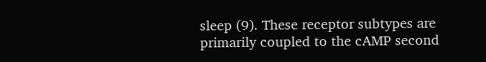sleep (9). These receptor subtypes are primarily coupled to the cAMP second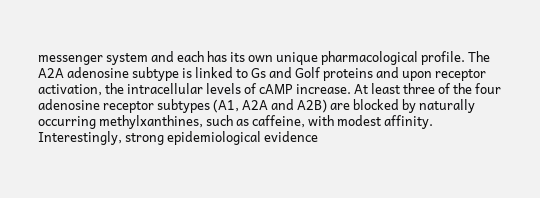messenger system and each has its own unique pharmacological profile. The A2A adenosine subtype is linked to Gs and Golf proteins and upon receptor activation, the intracellular levels of cAMP increase. At least three of the four adenosine receptor subtypes (A1, A2A and A2B) are blocked by naturally occurring methylxanthines, such as caffeine, with modest affinity. Interestingly, strong epidemiological evidence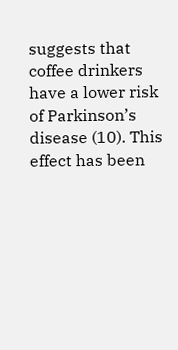suggests that coffee drinkers have a lower risk of Parkinson’s disease (10). This effect has been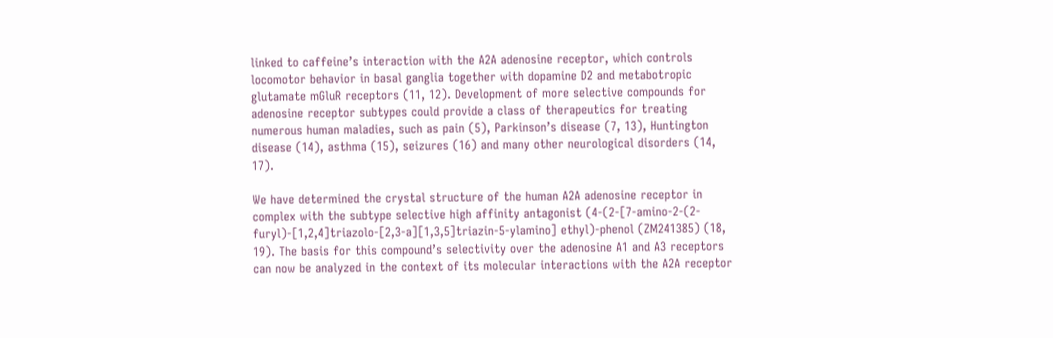linked to caffeine’s interaction with the A2A adenosine receptor, which controls locomotor behavior in basal ganglia together with dopamine D2 and metabotropic glutamate mGluR receptors (11, 12). Development of more selective compounds for adenosine receptor subtypes could provide a class of therapeutics for treating numerous human maladies, such as pain (5), Parkinson’s disease (7, 13), Huntington disease (14), asthma (15), seizures (16) and many other neurological disorders (14, 17).

We have determined the crystal structure of the human A2A adenosine receptor in complex with the subtype selective high affinity antagonist (4-(2-[7-amino-2-(2-furyl)-[1,2,4]triazolo-[2,3-a][1,3,5]triazin-5-ylamino] ethyl)-phenol (ZM241385) (18, 19). The basis for this compound’s selectivity over the adenosine A1 and A3 receptors can now be analyzed in the context of its molecular interactions with the A2A receptor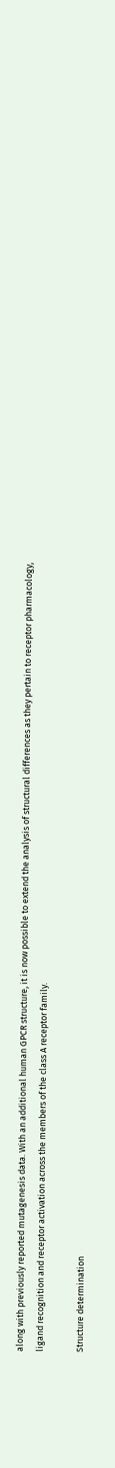along with previously reported mutagenesis data. With an additional human GPCR structure, it is now possible to extend the analysis of structural differences as they pertain to receptor pharmacology, ligand recognition and receptor activation across the members of the class A receptor family.

Structure determination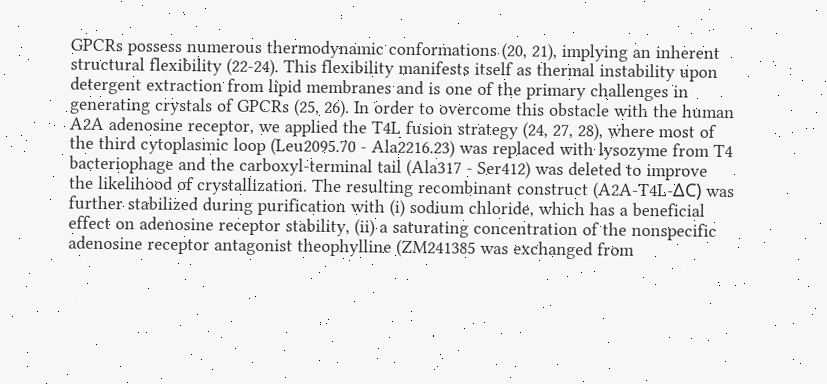GPCRs possess numerous thermodynamic conformations (20, 21), implying an inherent structural flexibility (22-24). This flexibility manifests itself as thermal instability upon detergent extraction from lipid membranes and is one of the primary challenges in generating crystals of GPCRs (25, 26). In order to overcome this obstacle with the human A2A adenosine receptor, we applied the T4L fusion strategy (24, 27, 28), where most of the third cytoplasmic loop (Leu2095.70 - Ala2216.23) was replaced with lysozyme from T4 bacteriophage and the carboxyl-terminal tail (Ala317 - Ser412) was deleted to improve the likelihood of crystallization. The resulting recombinant construct (A2A-T4L-ΔC) was further stabilized during purification with (i) sodium chloride, which has a beneficial effect on adenosine receptor stability, (ii) a saturating concentration of the nonspecific adenosine receptor antagonist theophylline (ZM241385 was exchanged from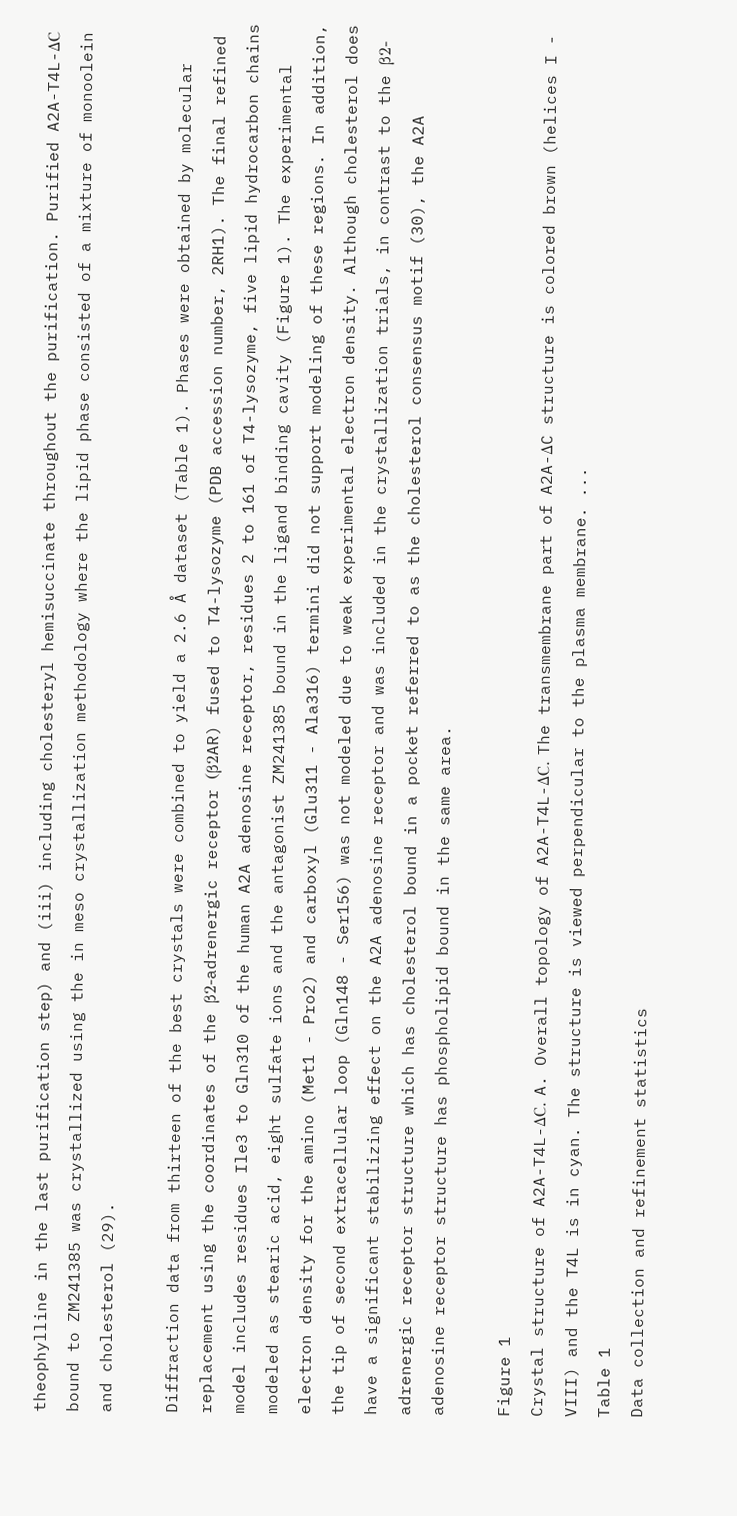theophylline in the last purification step) and (iii) including cholesteryl hemisuccinate throughout the purification. Purified A2A-T4L-ΔC bound to ZM241385 was crystallized using the in meso crystallization methodology where the lipid phase consisted of a mixture of monoolein and cholesterol (29).

Diffraction data from thirteen of the best crystals were combined to yield a 2.6 Å dataset (Table 1). Phases were obtained by molecular replacement using the coordinates of the β2-adrenergic receptor (β2AR) fused to T4-lysozyme (PDB accession number, 2RH1). The final refined model includes residues Ile3 to Gln310 of the human A2A adenosine receptor, residues 2 to 161 of T4-lysozyme, five lipid hydrocarbon chains modeled as stearic acid, eight sulfate ions and the antagonist ZM241385 bound in the ligand binding cavity (Figure 1). The experimental electron density for the amino (Met1 - Pro2) and carboxyl (Glu311 - Ala316) termini did not support modeling of these regions. In addition, the tip of second extracellular loop (Gln148 - Ser156) was not modeled due to weak experimental electron density. Although cholesterol does have a significant stabilizing effect on the A2A adenosine receptor and was included in the crystallization trials, in contrast to the β2-adrenergic receptor structure which has cholesterol bound in a pocket referred to as the cholesterol consensus motif (30), the A2A adenosine receptor structure has phospholipid bound in the same area.

Figure 1
Crystal structure of A2A-T4L-ΔC. A. Overall topology of A2A-T4L-ΔC. The transmembrane part of A2A-ΔC structure is colored brown (helices I - VIII) and the T4L is in cyan. The structure is viewed perpendicular to the plasma membrane. ...
Table 1
Data collection and refinement statistics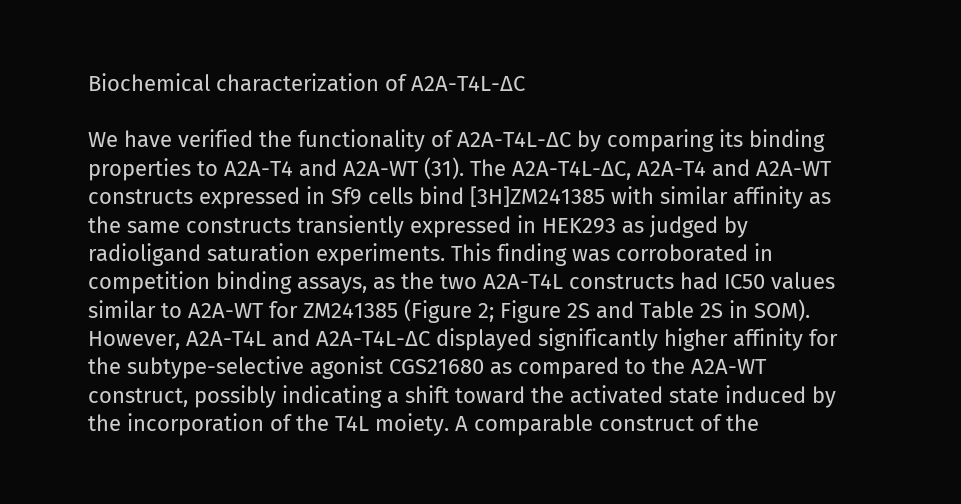Biochemical characterization of A2A-T4L-ΔC

We have verified the functionality of A2A-T4L-ΔC by comparing its binding properties to A2A-T4 and A2A-WT (31). The A2A-T4L-ΔC, A2A-T4 and A2A-WT constructs expressed in Sf9 cells bind [3H]ZM241385 with similar affinity as the same constructs transiently expressed in HEK293 as judged by radioligand saturation experiments. This finding was corroborated in competition binding assays, as the two A2A-T4L constructs had IC50 values similar to A2A-WT for ZM241385 (Figure 2; Figure 2S and Table 2S in SOM). However, A2A-T4L and A2A-T4L-ΔC displayed significantly higher affinity for the subtype-selective agonist CGS21680 as compared to the A2A-WT construct, possibly indicating a shift toward the activated state induced by the incorporation of the T4L moiety. A comparable construct of the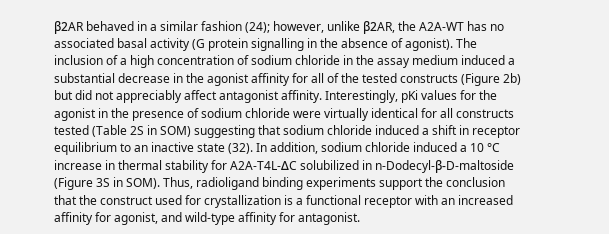β2AR behaved in a similar fashion (24); however, unlike β2AR, the A2A-WT has no associated basal activity (G protein signalling in the absence of agonist). The inclusion of a high concentration of sodium chloride in the assay medium induced a substantial decrease in the agonist affinity for all of the tested constructs (Figure 2b) but did not appreciably affect antagonist affinity. Interestingly, pKi values for the agonist in the presence of sodium chloride were virtually identical for all constructs tested (Table 2S in SOM) suggesting that sodium chloride induced a shift in receptor equilibrium to an inactive state (32). In addition, sodium chloride induced a 10 °C increase in thermal stability for A2A-T4L-ΔC solubilized in n-Dodecyl-β-D-maltoside (Figure 3S in SOM). Thus, radioligand binding experiments support the conclusion that the construct used for crystallization is a functional receptor with an increased affinity for agonist, and wild-type affinity for antagonist.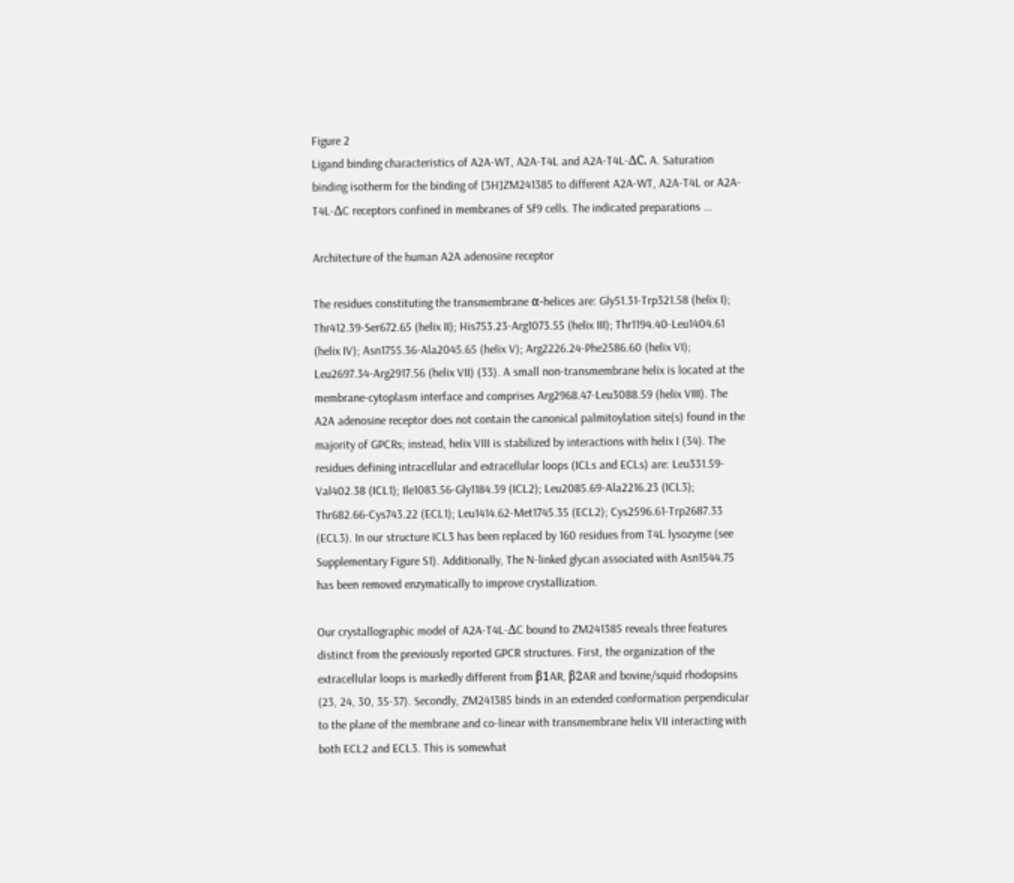Figure 2
Ligand binding characteristics of A2A-WT, A2A-T4L and A2A-T4L-ΔC. A. Saturation binding isotherm for the binding of [3H]ZM241385 to different A2A-WT, A2A-T4L or A2A-T4L-ΔC receptors confined in membranes of Sf9 cells. The indicated preparations ...

Architecture of the human A2A adenosine receptor

The residues constituting the transmembrane α-helices are: Gly51.31-Trp321.58 (helix I); Thr412.39-Ser672.65 (helix II); His753.23-Arg1073.55 (helix III); Thr1194.40-Leu1404.61 (helix IV); Asn1755.36-Ala2045.65 (helix V); Arg2226.24-Phe2586.60 (helix VI); Leu2697.34-Arg2917.56 (helix VII) (33). A small non-transmembrane helix is located at the membrane-cytoplasm interface and comprises Arg2968.47-Leu3088.59 (helix VIII). The A2A adenosine receptor does not contain the canonical palmitoylation site(s) found in the majority of GPCRs; instead, helix VIII is stabilized by interactions with helix I (34). The residues defining intracellular and extracellular loops (ICLs and ECLs) are: Leu331.59-Val402.38 (ICL1); Ile1083.56-Gly1184.39 (ICL2); Leu2085.69-Ala2216.23 (ICL3); Thr682.66-Cys743.22 (ECL1); Leu1414.62-Met1745.35 (ECL2); Cys2596.61-Trp2687.33 (ECL3). In our structure ICL3 has been replaced by 160 residues from T4L lysozyme (see Supplementary Figure S1). Additionally, The N-linked glycan associated with Asn1544.75 has been removed enzymatically to improve crystallization.

Our crystallographic model of A2A-T4L-ΔC bound to ZM241385 reveals three features distinct from the previously reported GPCR structures. First, the organization of the extracellular loops is markedly different from β1AR, β2AR and bovine/squid rhodopsins (23, 24, 30, 35-37). Secondly, ZM241385 binds in an extended conformation perpendicular to the plane of the membrane and co-linear with transmembrane helix VII interacting with both ECL2 and ECL3. This is somewhat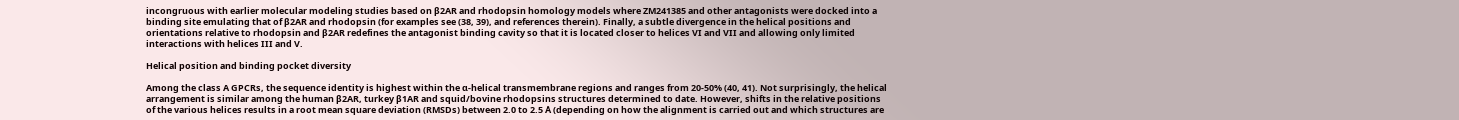incongruous with earlier molecular modeling studies based on β2AR and rhodopsin homology models where ZM241385 and other antagonists were docked into a binding site emulating that of β2AR and rhodopsin (for examples see (38, 39), and references therein). Finally, a subtle divergence in the helical positions and orientations relative to rhodopsin and β2AR redefines the antagonist binding cavity so that it is located closer to helices VI and VII and allowing only limited interactions with helices III and V.

Helical position and binding pocket diversity

Among the class A GPCRs, the sequence identity is highest within the α-helical transmembrane regions and ranges from 20-50% (40, 41). Not surprisingly, the helical arrangement is similar among the human β2AR, turkey β1AR and squid/bovine rhodopsins structures determined to date. However, shifts in the relative positions of the various helices results in a root mean square deviation (RMSDs) between 2.0 to 2.5 Å (depending on how the alignment is carried out and which structures are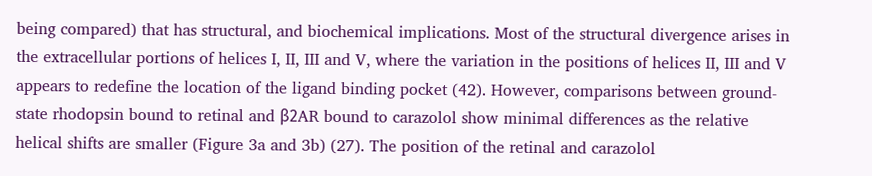being compared) that has structural, and biochemical implications. Most of the structural divergence arises in the extracellular portions of helices I, II, III and V, where the variation in the positions of helices II, III and V appears to redefine the location of the ligand binding pocket (42). However, comparisons between ground-state rhodopsin bound to retinal and β2AR bound to carazolol show minimal differences as the relative helical shifts are smaller (Figure 3a and 3b) (27). The position of the retinal and carazolol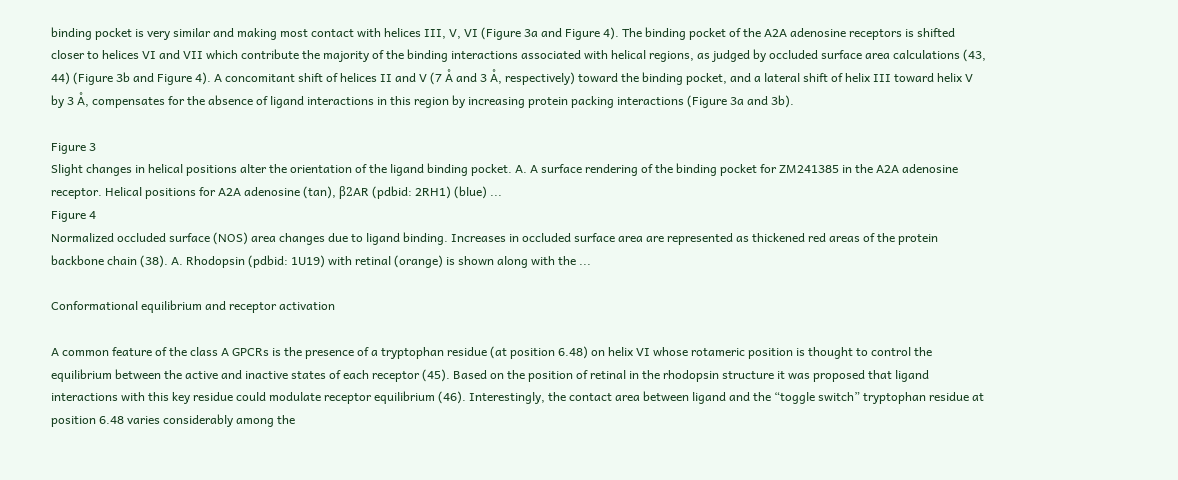binding pocket is very similar and making most contact with helices III, V, VI (Figure 3a and Figure 4). The binding pocket of the A2A adenosine receptors is shifted closer to helices VI and VII which contribute the majority of the binding interactions associated with helical regions, as judged by occluded surface area calculations (43, 44) (Figure 3b and Figure 4). A concomitant shift of helices II and V (7 Å and 3 Å, respectively) toward the binding pocket, and a lateral shift of helix III toward helix V by 3 Å, compensates for the absence of ligand interactions in this region by increasing protein packing interactions (Figure 3a and 3b).

Figure 3
Slight changes in helical positions alter the orientation of the ligand binding pocket. A. A surface rendering of the binding pocket for ZM241385 in the A2A adenosine receptor. Helical positions for A2A adenosine (tan), β2AR (pdbid: 2RH1) (blue) ...
Figure 4
Normalized occluded surface (NOS) area changes due to ligand binding. Increases in occluded surface area are represented as thickened red areas of the protein backbone chain (38). A. Rhodopsin (pdbid: 1U19) with retinal (orange) is shown along with the ...

Conformational equilibrium and receptor activation

A common feature of the class A GPCRs is the presence of a tryptophan residue (at position 6.48) on helix VI whose rotameric position is thought to control the equilibrium between the active and inactive states of each receptor (45). Based on the position of retinal in the rhodopsin structure it was proposed that ligand interactions with this key residue could modulate receptor equilibrium (46). Interestingly, the contact area between ligand and the “toggle switch” tryptophan residue at position 6.48 varies considerably among the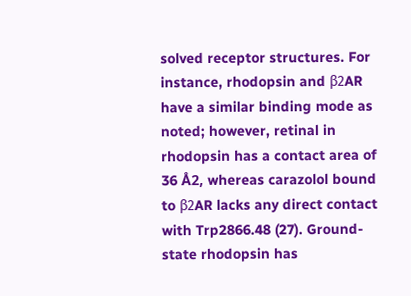solved receptor structures. For instance, rhodopsin and β2AR have a similar binding mode as noted; however, retinal in rhodopsin has a contact area of 36 Å2, whereas carazolol bound to β2AR lacks any direct contact with Trp2866.48 (27). Ground-state rhodopsin has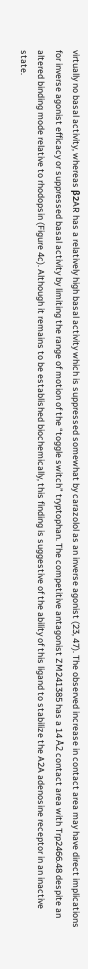virtually no basal activity, whereas β2AR has a relatively high basal activity which is suppressed somewhat by carazolol as an inverse agonist (23, 47). The observed increase in contact area may have direct implications for inverse agonist efficacy or suppressed basal activity by limiting the range of motion of the “toggle switch” tryptophan. The competitive antagonist ZM241385 has a 14 Å2 contact area with Trp2466.48 despite an altered binding mode relative to rhodopsin (Figure 4c). Although it remains to be established biochemically, this finding is suggestive of the ability of this ligand to stabilize the A2A adenosine receptor in an inactive state.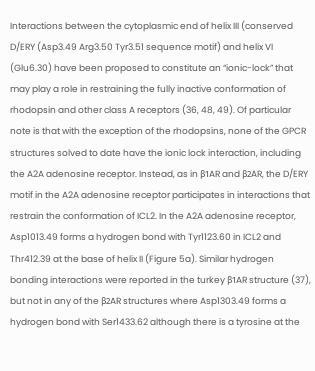Interactions between the cytoplasmic end of helix III (conserved D/ERY (Asp3.49 Arg3.50 Tyr3.51 sequence motif) and helix VI (Glu6.30) have been proposed to constitute an “ionic-lock” that may play a role in restraining the fully inactive conformation of rhodopsin and other class A receptors (36, 48, 49). Of particular note is that with the exception of the rhodopsins, none of the GPCR structures solved to date have the ionic lock interaction, including the A2A adenosine receptor. Instead, as in β1AR and β2AR, the D/ERY motif in the A2A adenosine receptor participates in interactions that restrain the conformation of ICL2. In the A2A adenosine receptor, Asp1013.49 forms a hydrogen bond with Tyr1123.60 in ICL2 and Thr412.39 at the base of helix II (Figure 5a). Similar hydrogen bonding interactions were reported in the turkey β1AR structure (37), but not in any of the β2AR structures where Asp1303.49 forms a hydrogen bond with Ser1433.62 although there is a tyrosine at the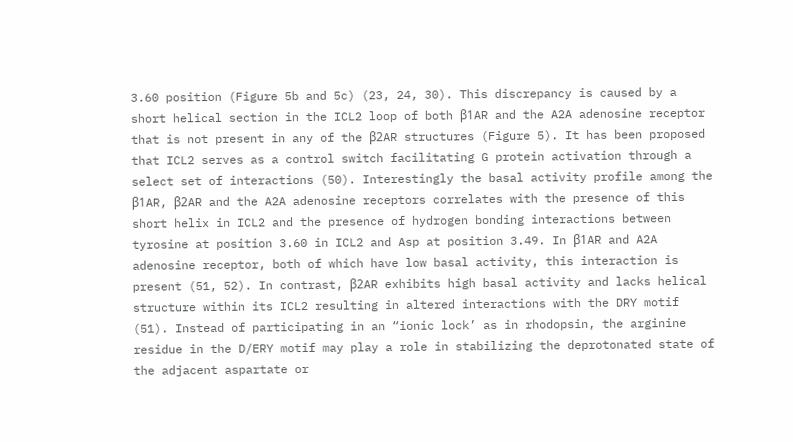3.60 position (Figure 5b and 5c) (23, 24, 30). This discrepancy is caused by a short helical section in the ICL2 loop of both β1AR and the A2A adenosine receptor that is not present in any of the β2AR structures (Figure 5). It has been proposed that ICL2 serves as a control switch facilitating G protein activation through a select set of interactions (50). Interestingly the basal activity profile among the β1AR, β2AR and the A2A adenosine receptors correlates with the presence of this short helix in ICL2 and the presence of hydrogen bonding interactions between tyrosine at position 3.60 in ICL2 and Asp at position 3.49. In β1AR and A2A adenosine receptor, both of which have low basal activity, this interaction is present (51, 52). In contrast, β2AR exhibits high basal activity and lacks helical structure within its ICL2 resulting in altered interactions with the DRY motif (51). Instead of participating in an “ionic lock’ as in rhodopsin, the arginine residue in the D/ERY motif may play a role in stabilizing the deprotonated state of the adjacent aspartate or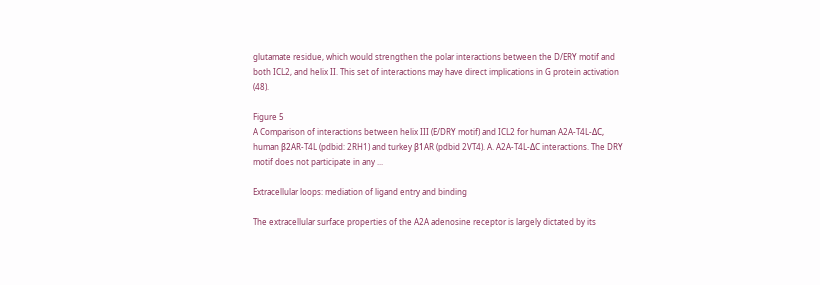glutamate residue, which would strengthen the polar interactions between the D/ERY motif and both ICL2, and helix II. This set of interactions may have direct implications in G protein activation (48).

Figure 5
A Comparison of interactions between helix III (E/DRY motif) and ICL2 for human A2A-T4L-ΔC, human β2AR-T4L (pdbid: 2RH1) and turkey β1AR (pdbid 2VT4). A. A2A-T4L-ΔC interactions. The DRY motif does not participate in any ...

Extracellular loops: mediation of ligand entry and binding

The extracellular surface properties of the A2A adenosine receptor is largely dictated by its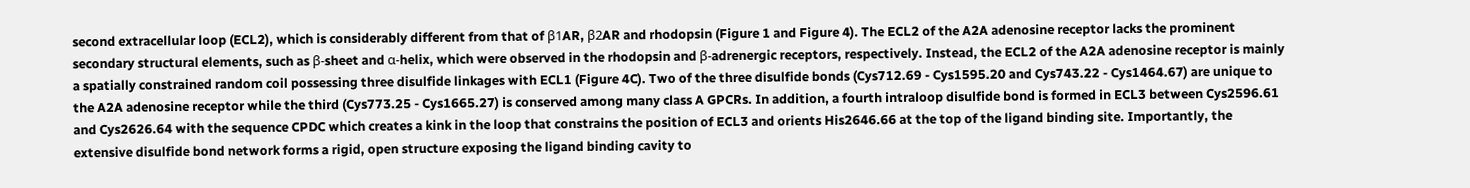second extracellular loop (ECL2), which is considerably different from that of β1AR, β2AR and rhodopsin (Figure 1 and Figure 4). The ECL2 of the A2A adenosine receptor lacks the prominent secondary structural elements, such as β-sheet and α-helix, which were observed in the rhodopsin and β-adrenergic receptors, respectively. Instead, the ECL2 of the A2A adenosine receptor is mainly a spatially constrained random coil possessing three disulfide linkages with ECL1 (Figure 4C). Two of the three disulfide bonds (Cys712.69 - Cys1595.20 and Cys743.22 - Cys1464.67) are unique to the A2A adenosine receptor while the third (Cys773.25 - Cys1665.27) is conserved among many class A GPCRs. In addition, a fourth intraloop disulfide bond is formed in ECL3 between Cys2596.61 and Cys2626.64 with the sequence CPDC which creates a kink in the loop that constrains the position of ECL3 and orients His2646.66 at the top of the ligand binding site. Importantly, the extensive disulfide bond network forms a rigid, open structure exposing the ligand binding cavity to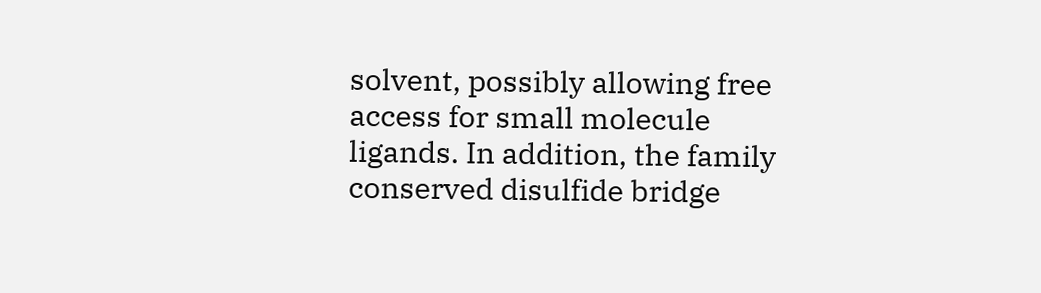solvent, possibly allowing free access for small molecule ligands. In addition, the family conserved disulfide bridge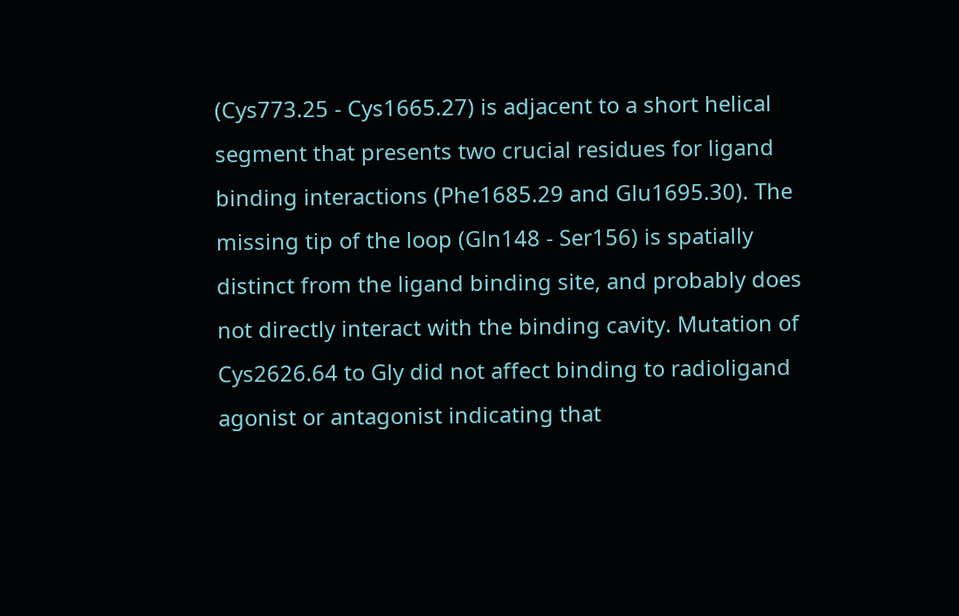(Cys773.25 - Cys1665.27) is adjacent to a short helical segment that presents two crucial residues for ligand binding interactions (Phe1685.29 and Glu1695.30). The missing tip of the loop (Gln148 - Ser156) is spatially distinct from the ligand binding site, and probably does not directly interact with the binding cavity. Mutation of Cys2626.64 to Gly did not affect binding to radioligand agonist or antagonist indicating that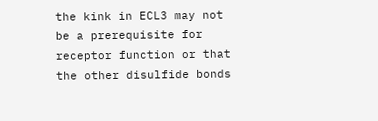the kink in ECL3 may not be a prerequisite for receptor function or that the other disulfide bonds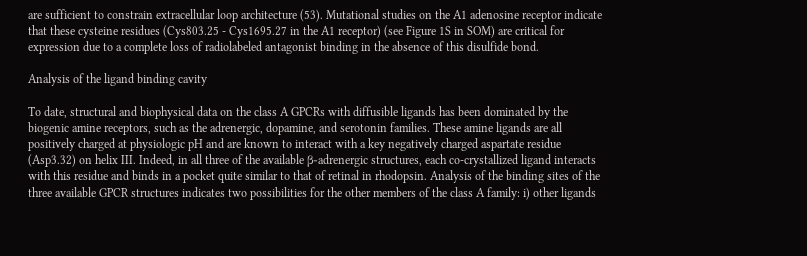are sufficient to constrain extracellular loop architecture (53). Mutational studies on the A1 adenosine receptor indicate that these cysteine residues (Cys803.25 - Cys1695.27 in the A1 receptor) (see Figure 1S in SOM) are critical for expression due to a complete loss of radiolabeled antagonist binding in the absence of this disulfide bond.

Analysis of the ligand binding cavity

To date, structural and biophysical data on the class A GPCRs with diffusible ligands has been dominated by the biogenic amine receptors, such as the adrenergic, dopamine, and serotonin families. These amine ligands are all positively charged at physiologic pH and are known to interact with a key negatively charged aspartate residue (Asp3.32) on helix III. Indeed, in all three of the available β-adrenergic structures, each co-crystallized ligand interacts with this residue and binds in a pocket quite similar to that of retinal in rhodopsin. Analysis of the binding sites of the three available GPCR structures indicates two possibilities for the other members of the class A family: i) other ligands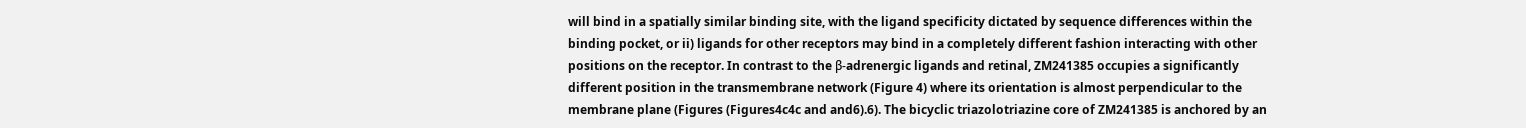will bind in a spatially similar binding site, with the ligand specificity dictated by sequence differences within the binding pocket, or ii) ligands for other receptors may bind in a completely different fashion interacting with other positions on the receptor. In contrast to the β-adrenergic ligands and retinal, ZM241385 occupies a significantly different position in the transmembrane network (Figure 4) where its orientation is almost perpendicular to the membrane plane (Figures (Figures4c4c and and6).6). The bicyclic triazolotriazine core of ZM241385 is anchored by an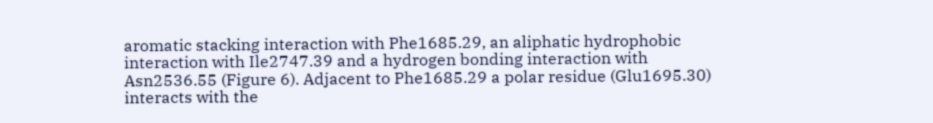aromatic stacking interaction with Phe1685.29, an aliphatic hydrophobic interaction with Ile2747.39 and a hydrogen bonding interaction with Asn2536.55 (Figure 6). Adjacent to Phe1685.29 a polar residue (Glu1695.30) interacts with the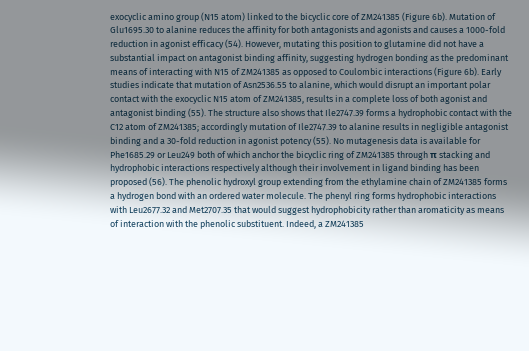exocyclic amino group (N15 atom) linked to the bicyclic core of ZM241385 (Figure 6b). Mutation of Glu1695.30 to alanine reduces the affinity for both antagonists and agonists and causes a 1000-fold reduction in agonist efficacy (54). However, mutating this position to glutamine did not have a substantial impact on antagonist binding affinity, suggesting hydrogen bonding as the predominant means of interacting with N15 of ZM241385 as opposed to Coulombic interactions (Figure 6b). Early studies indicate that mutation of Asn2536.55 to alanine, which would disrupt an important polar contact with the exocyclic N15 atom of ZM241385, results in a complete loss of both agonist and antagonist binding (55). The structure also shows that Ile2747.39 forms a hydrophobic contact with the C12 atom of ZM241385; accordingly mutation of Ile2747.39 to alanine results in negligible antagonist binding and a 30-fold reduction in agonist potency (55). No mutagenesis data is available for Phe1685.29 or Leu249 both of which anchor the bicyclic ring of ZM241385 through π stacking and hydrophobic interactions respectively although their involvement in ligand binding has been proposed (56). The phenolic hydroxyl group extending from the ethylamine chain of ZM241385 forms a hydrogen bond with an ordered water molecule. The phenyl ring forms hydrophobic interactions with Leu2677.32 and Met2707.35 that would suggest hydrophobicity rather than aromaticity as means of interaction with the phenolic substituent. Indeed, a ZM241385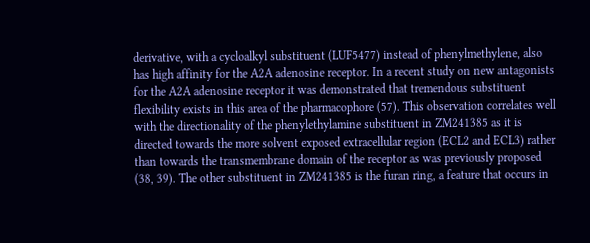derivative, with a cycloalkyl substituent (LUF5477) instead of phenylmethylene, also has high affinity for the A2A adenosine receptor. In a recent study on new antagonists for the A2A adenosine receptor it was demonstrated that tremendous substituent flexibility exists in this area of the pharmacophore (57). This observation correlates well with the directionality of the phenylethylamine substituent in ZM241385 as it is directed towards the more solvent exposed extracellular region (ECL2 and ECL3) rather than towards the transmembrane domain of the receptor as was previously proposed (38, 39). The other substituent in ZM241385 is the furan ring, a feature that occurs in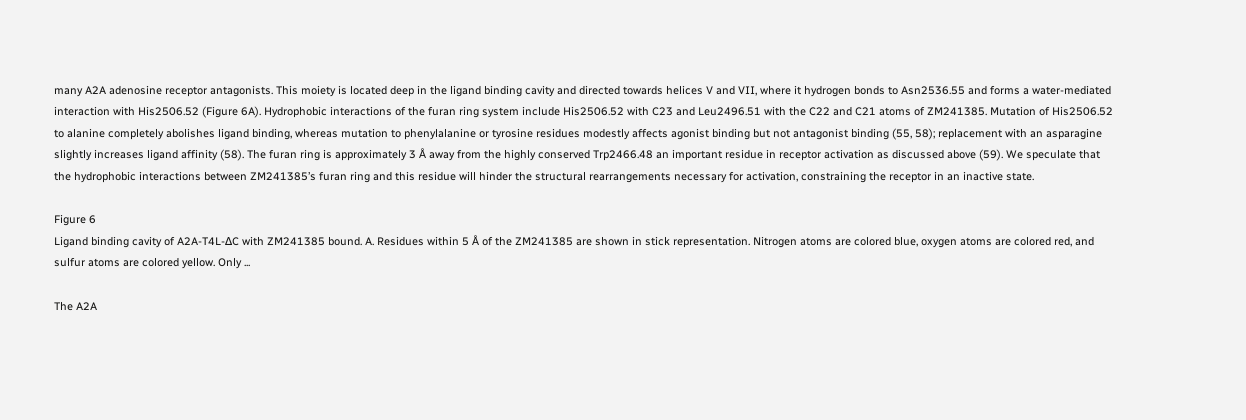many A2A adenosine receptor antagonists. This moiety is located deep in the ligand binding cavity and directed towards helices V and VII, where it hydrogen bonds to Asn2536.55 and forms a water-mediated interaction with His2506.52 (Figure 6A). Hydrophobic interactions of the furan ring system include His2506.52 with C23 and Leu2496.51 with the C22 and C21 atoms of ZM241385. Mutation of His2506.52 to alanine completely abolishes ligand binding, whereas mutation to phenylalanine or tyrosine residues modestly affects agonist binding but not antagonist binding (55, 58); replacement with an asparagine slightly increases ligand affinity (58). The furan ring is approximately 3 Å away from the highly conserved Trp2466.48 an important residue in receptor activation as discussed above (59). We speculate that the hydrophobic interactions between ZM241385’s furan ring and this residue will hinder the structural rearrangements necessary for activation, constraining the receptor in an inactive state.

Figure 6
Ligand binding cavity of A2A-T4L-ΔC with ZM241385 bound. A. Residues within 5 Å of the ZM241385 are shown in stick representation. Nitrogen atoms are colored blue, oxygen atoms are colored red, and sulfur atoms are colored yellow. Only ...

The A2A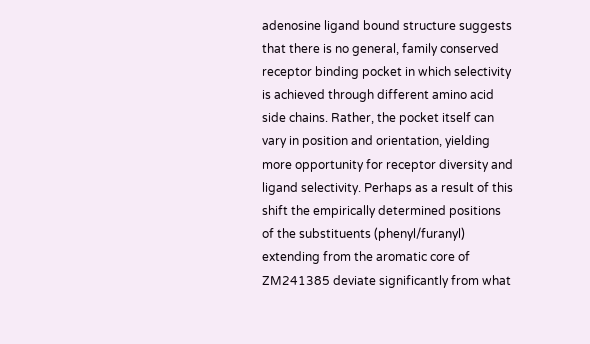adenosine ligand bound structure suggests that there is no general, family conserved receptor binding pocket in which selectivity is achieved through different amino acid side chains. Rather, the pocket itself can vary in position and orientation, yielding more opportunity for receptor diversity and ligand selectivity. Perhaps as a result of this shift the empirically determined positions of the substituents (phenyl/furanyl) extending from the aromatic core of ZM241385 deviate significantly from what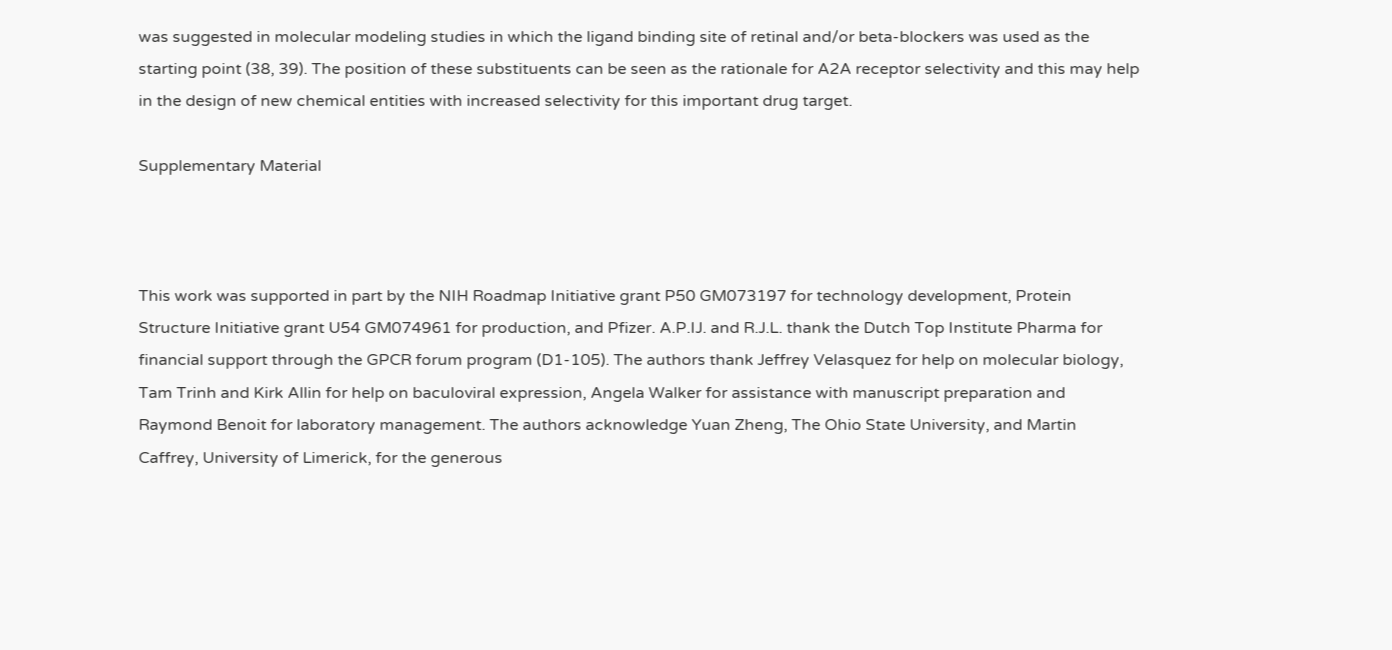was suggested in molecular modeling studies in which the ligand binding site of retinal and/or beta-blockers was used as the starting point (38, 39). The position of these substituents can be seen as the rationale for A2A receptor selectivity and this may help in the design of new chemical entities with increased selectivity for this important drug target.

Supplementary Material



This work was supported in part by the NIH Roadmap Initiative grant P50 GM073197 for technology development, Protein Structure Initiative grant U54 GM074961 for production, and Pfizer. A.P.IJ. and R.J.L. thank the Dutch Top Institute Pharma for financial support through the GPCR forum program (D1-105). The authors thank Jeffrey Velasquez for help on molecular biology, Tam Trinh and Kirk Allin for help on baculoviral expression, Angela Walker for assistance with manuscript preparation and Raymond Benoit for laboratory management. The authors acknowledge Yuan Zheng, The Ohio State University, and Martin Caffrey, University of Limerick, for the generous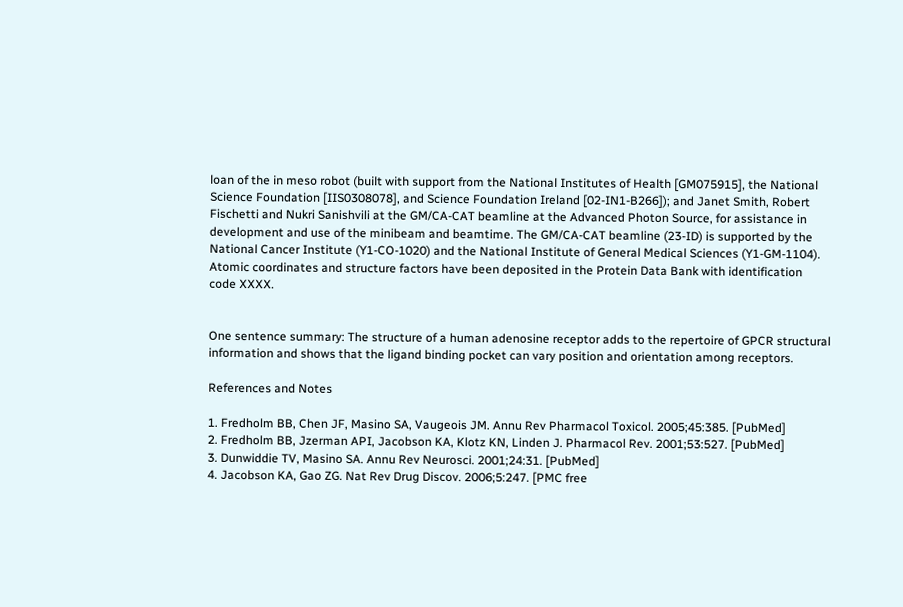loan of the in meso robot (built with support from the National Institutes of Health [GM075915], the National Science Foundation [IIS0308078], and Science Foundation Ireland [02-IN1-B266]); and Janet Smith, Robert Fischetti and Nukri Sanishvili at the GM/CA-CAT beamline at the Advanced Photon Source, for assistance in development and use of the minibeam and beamtime. The GM/CA-CAT beamline (23-ID) is supported by the National Cancer Institute (Y1-CO-1020) and the National Institute of General Medical Sciences (Y1-GM-1104). Atomic coordinates and structure factors have been deposited in the Protein Data Bank with identification code XXXX.


One sentence summary: The structure of a human adenosine receptor adds to the repertoire of GPCR structural information and shows that the ligand binding pocket can vary position and orientation among receptors.

References and Notes

1. Fredholm BB, Chen JF, Masino SA, Vaugeois JM. Annu Rev Pharmacol Toxicol. 2005;45:385. [PubMed]
2. Fredholm BB, Jzerman API, Jacobson KA, Klotz KN, Linden J. Pharmacol Rev. 2001;53:527. [PubMed]
3. Dunwiddie TV, Masino SA. Annu Rev Neurosci. 2001;24:31. [PubMed]
4. Jacobson KA, Gao ZG. Nat Rev Drug Discov. 2006;5:247. [PMC free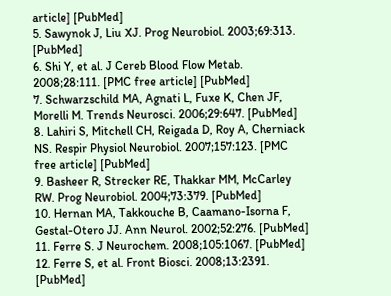article] [PubMed]
5. Sawynok J, Liu XJ. Prog Neurobiol. 2003;69:313. [PubMed]
6. Shi Y, et al. J Cereb Blood Flow Metab. 2008;28:111. [PMC free article] [PubMed]
7. Schwarzschild MA, Agnati L, Fuxe K, Chen JF, Morelli M. Trends Neurosci. 2006;29:647. [PubMed]
8. Lahiri S, Mitchell CH, Reigada D, Roy A, Cherniack NS. Respir Physiol Neurobiol. 2007;157:123. [PMC free article] [PubMed]
9. Basheer R, Strecker RE, Thakkar MM, McCarley RW. Prog Neurobiol. 2004;73:379. [PubMed]
10. Hernan MA, Takkouche B, Caamano-Isorna F, Gestal-Otero JJ. Ann Neurol. 2002;52:276. [PubMed]
11. Ferre S. J Neurochem. 2008;105:1067. [PubMed]
12. Ferre S, et al. Front Biosci. 2008;13:2391. [PubMed]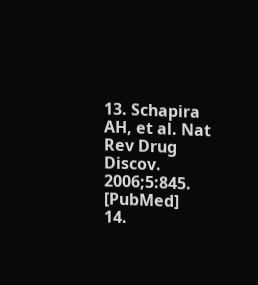13. Schapira AH, et al. Nat Rev Drug Discov. 2006;5:845. [PubMed]
14.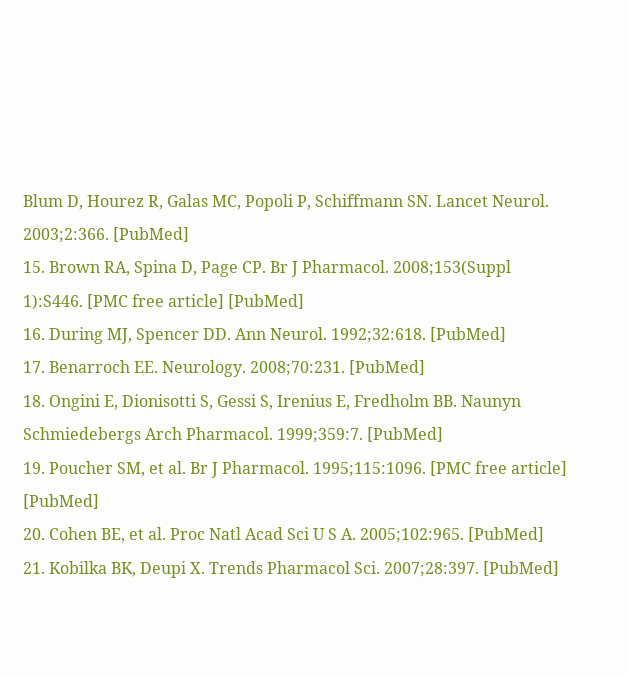Blum D, Hourez R, Galas MC, Popoli P, Schiffmann SN. Lancet Neurol. 2003;2:366. [PubMed]
15. Brown RA, Spina D, Page CP. Br J Pharmacol. 2008;153(Suppl 1):S446. [PMC free article] [PubMed]
16. During MJ, Spencer DD. Ann Neurol. 1992;32:618. [PubMed]
17. Benarroch EE. Neurology. 2008;70:231. [PubMed]
18. Ongini E, Dionisotti S, Gessi S, Irenius E, Fredholm BB. Naunyn Schmiedebergs Arch Pharmacol. 1999;359:7. [PubMed]
19. Poucher SM, et al. Br J Pharmacol. 1995;115:1096. [PMC free article] [PubMed]
20. Cohen BE, et al. Proc Natl Acad Sci U S A. 2005;102:965. [PubMed]
21. Kobilka BK, Deupi X. Trends Pharmacol Sci. 2007;28:397. [PubMed]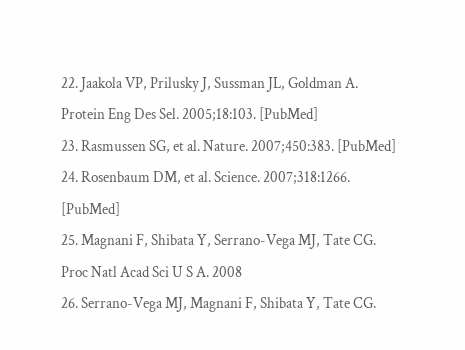22. Jaakola VP, Prilusky J, Sussman JL, Goldman A. Protein Eng Des Sel. 2005;18:103. [PubMed]
23. Rasmussen SG, et al. Nature. 2007;450:383. [PubMed]
24. Rosenbaum DM, et al. Science. 2007;318:1266. [PubMed]
25. Magnani F, Shibata Y, Serrano-Vega MJ, Tate CG. Proc Natl Acad Sci U S A. 2008
26. Serrano-Vega MJ, Magnani F, Shibata Y, Tate CG.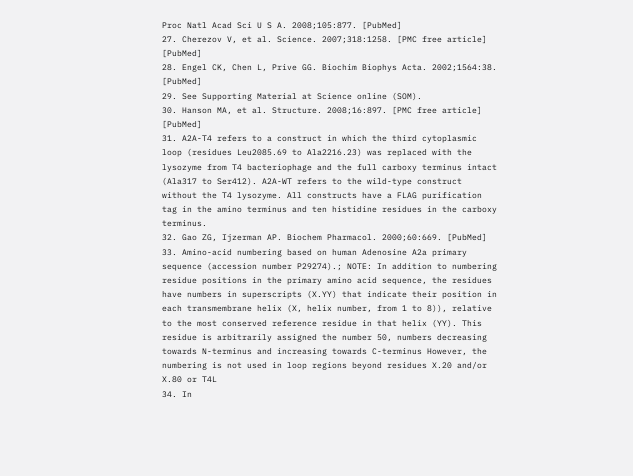Proc Natl Acad Sci U S A. 2008;105:877. [PubMed]
27. Cherezov V, et al. Science. 2007;318:1258. [PMC free article] [PubMed]
28. Engel CK, Chen L, Prive GG. Biochim Biophys Acta. 2002;1564:38. [PubMed]
29. See Supporting Material at Science online (SOM).
30. Hanson MA, et al. Structure. 2008;16:897. [PMC free article] [PubMed]
31. A2A-T4 refers to a construct in which the third cytoplasmic loop (residues Leu2085.69 to Ala2216.23) was replaced with the lysozyme from T4 bacteriophage and the full carboxy terminus intact (Ala317 to Ser412). A2A-WT refers to the wild-type construct without the T4 lysozyme. All constructs have a FLAG purification tag in the amino terminus and ten histidine residues in the carboxy terminus.
32. Gao ZG, Ijzerman AP. Biochem Pharmacol. 2000;60:669. [PubMed]
33. Amino-acid numbering based on human Adenosine A2a primary sequence (accession number P29274).; NOTE: In addition to numbering residue positions in the primary amino acid sequence, the residues have numbers in superscripts (X.YY) that indicate their position in each transmembrane helix (X, helix number, from 1 to 8)), relative to the most conserved reference residue in that helix (YY). This residue is arbitrarily assigned the number 50, numbers decreasing towards N-terminus and increasing towards C-terminus However, the numbering is not used in loop regions beyond residues X.20 and/or X.80 or T4L
34. In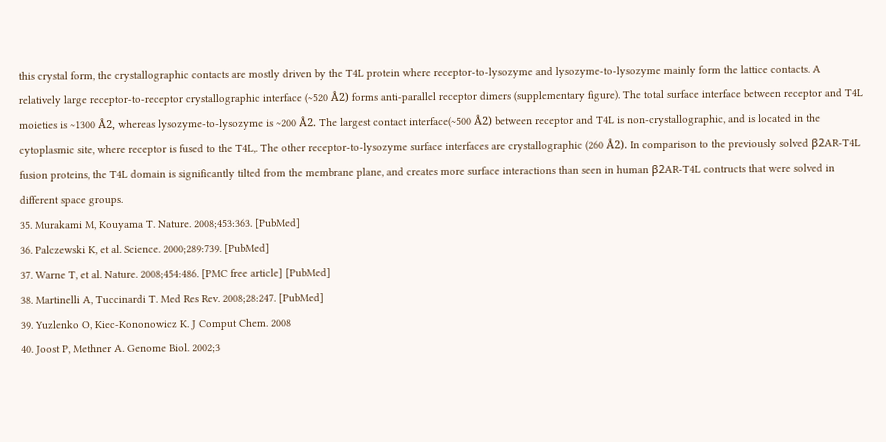this crystal form, the crystallographic contacts are mostly driven by the T4L protein where receptor-to-lysozyme and lysozyme-to-lysozyme mainly form the lattice contacts. A relatively large receptor-to-receptor crystallographic interface (~520 Å2) forms anti-parallel receptor dimers (supplementary figure). The total surface interface between receptor and T4L moieties is ~1300 Å2, whereas lysozyme-to-lysozyme is ~200 Å2. The largest contact interface(~500 Å2) between receptor and T4L is non-crystallographic, and is located in the cytoplasmic site, where receptor is fused to the T4L,. The other receptor-to-lysozyme surface interfaces are crystallographic (260 Å2). In comparison to the previously solved β2AR-T4L fusion proteins, the T4L domain is significantly tilted from the membrane plane, and creates more surface interactions than seen in human β2AR-T4L contructs that were solved in different space groups.
35. Murakami M, Kouyama T. Nature. 2008;453:363. [PubMed]
36. Palczewski K, et al. Science. 2000;289:739. [PubMed]
37. Warne T, et al. Nature. 2008;454:486. [PMC free article] [PubMed]
38. Martinelli A, Tuccinardi T. Med Res Rev. 2008;28:247. [PubMed]
39. Yuzlenko O, Kiec-Kononowicz K. J Comput Chem. 2008
40. Joost P, Methner A. Genome Biol. 2002;3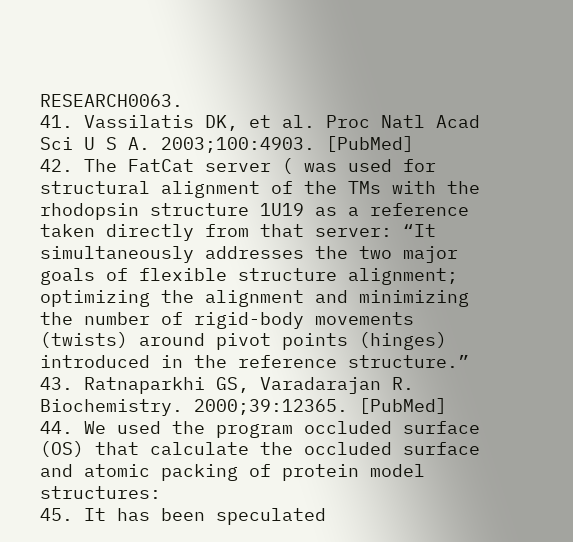RESEARCH0063.
41. Vassilatis DK, et al. Proc Natl Acad Sci U S A. 2003;100:4903. [PubMed]
42. The FatCat server ( was used for structural alignment of the TMs with the rhodopsin structure 1U19 as a reference taken directly from that server: “It simultaneously addresses the two major goals of flexible structure alignment; optimizing the alignment and minimizing the number of rigid-body movements (twists) around pivot points (hinges) introduced in the reference structure.”
43. Ratnaparkhi GS, Varadarajan R. Biochemistry. 2000;39:12365. [PubMed]
44. We used the program occluded surface (OS) that calculate the occluded surface and atomic packing of protein model structures:
45. It has been speculated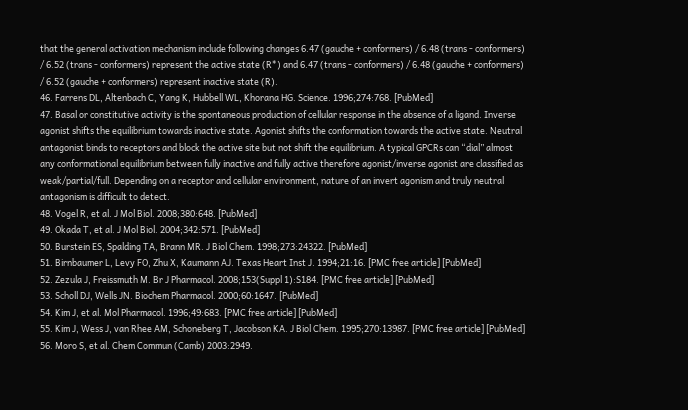that the general activation mechanism include following changes 6.47 (gauche + conformers) / 6.48 (trans - conformers) / 6.52 (trans - conformers) represent the active state (R*) and 6.47 (trans - conformers) / 6.48 (gauche + conformers) / 6.52 (gauche + conformers) represent inactive state (R).
46. Farrens DL, Altenbach C, Yang K, Hubbell WL, Khorana HG. Science. 1996;274:768. [PubMed]
47. Basal or constitutive activity is the spontaneous production of cellular response in the absence of a ligand. Inverse agonist shifts the equilibrium towards inactive state. Agonist shifts the conformation towards the active state. Neutral antagonist binds to receptors and block the active site but not shift the equilibrium. A typical GPCRs can “dial” almost any conformational equilibrium between fully inactive and fully active therefore agonist/inverse agonist are classified as weak/partial/full. Depending on a receptor and cellular environment, nature of an invert agonism and truly neutral antagonism is difficult to detect.
48. Vogel R, et al. J Mol Biol. 2008;380:648. [PubMed]
49. Okada T, et al. J Mol Biol. 2004;342:571. [PubMed]
50. Burstein ES, Spalding TA, Brann MR. J Biol Chem. 1998;273:24322. [PubMed]
51. Birnbaumer L, Levy FO, Zhu X, Kaumann AJ. Texas Heart Inst J. 1994;21:16. [PMC free article] [PubMed]
52. Zezula J, Freissmuth M. Br J Pharmacol. 2008;153(Suppl 1):S184. [PMC free article] [PubMed]
53. Scholl DJ, Wells JN. Biochem Pharmacol. 2000;60:1647. [PubMed]
54. Kim J, et al. Mol Pharmacol. 1996;49:683. [PMC free article] [PubMed]
55. Kim J, Wess J, van Rhee AM, Schoneberg T, Jacobson KA. J Biol Chem. 1995;270:13987. [PMC free article] [PubMed]
56. Moro S, et al. Chem Commun (Camb) 2003:2949.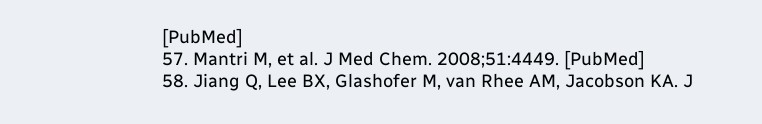[PubMed]
57. Mantri M, et al. J Med Chem. 2008;51:4449. [PubMed]
58. Jiang Q, Lee BX, Glashofer M, van Rhee AM, Jacobson KA. J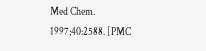Med Chem. 1997;40:2588. [PMC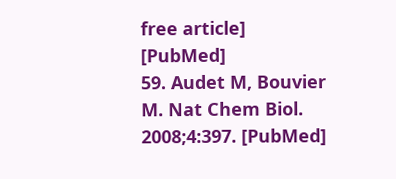free article] [PubMed]
59. Audet M, Bouvier M. Nat Chem Biol. 2008;4:397. [PubMed]